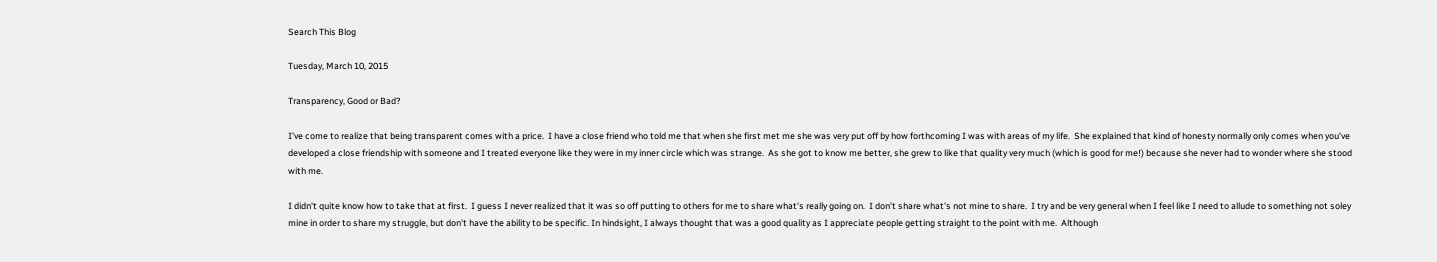Search This Blog

Tuesday, March 10, 2015

Transparency, Good or Bad?

I've come to realize that being transparent comes with a price.  I have a close friend who told me that when she first met me she was very put off by how forthcoming I was with areas of my life.  She explained that kind of honesty normally only comes when you've developed a close friendship with someone and I treated everyone like they were in my inner circle which was strange.  As she got to know me better, she grew to like that quality very much (which is good for me!) because she never had to wonder where she stood with me.

I didn't quite know how to take that at first.  I guess I never realized that it was so off putting to others for me to share what's really going on.  I don't share what's not mine to share.  I try and be very general when I feel like I need to allude to something not soley mine in order to share my struggle, but don't have the ability to be specific. In hindsight, I always thought that was a good quality as I appreciate people getting straight to the point with me.  Although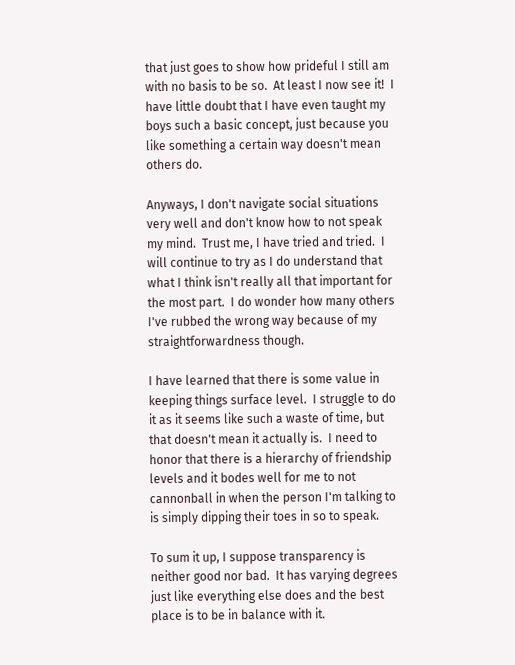that just goes to show how prideful I still am with no basis to be so.  At least I now see it!  I have little doubt that I have even taught my boys such a basic concept, just because you like something a certain way doesn't mean others do.

Anyways, I don't navigate social situations very well and don't know how to not speak my mind.  Trust me, I have tried and tried.  I will continue to try as I do understand that what I think isn't really all that important for the most part.  I do wonder how many others I've rubbed the wrong way because of my straightforwardness though.

I have learned that there is some value in keeping things surface level.  I struggle to do it as it seems like such a waste of time, but that doesn't mean it actually is.  I need to honor that there is a hierarchy of friendship levels and it bodes well for me to not cannonball in when the person I'm talking to is simply dipping their toes in so to speak.

To sum it up, I suppose transparency is neither good nor bad.  It has varying degrees just like everything else does and the best place is to be in balance with it.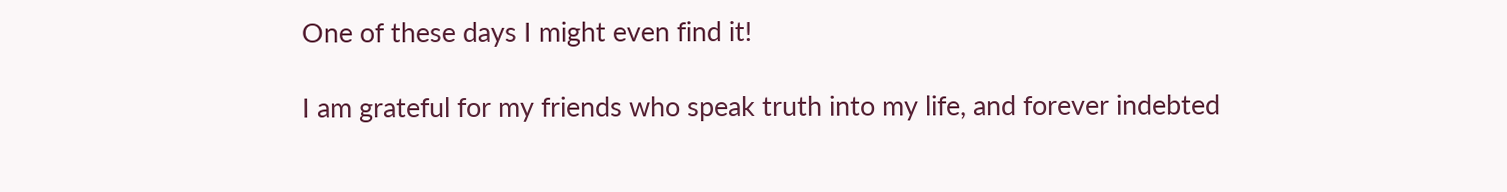One of these days I might even find it!

I am grateful for my friends who speak truth into my life, and forever indebted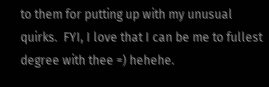to them for putting up with my unusual quirks.  FYI, I love that I can be me to fullest degree with thee =) hehehe.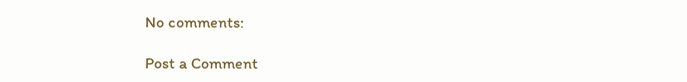No comments:

Post a Comment